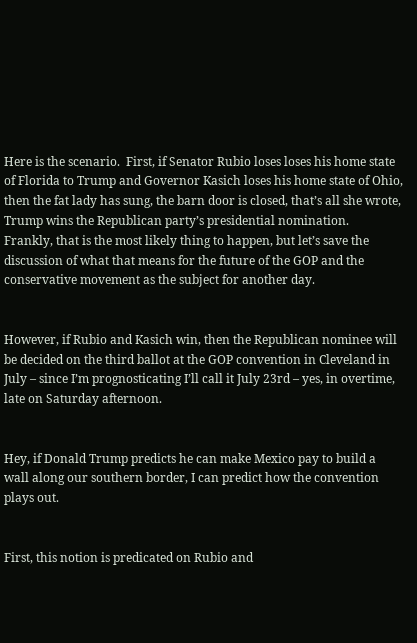Here is the scenario.  First, if Senator Rubio loses loses his home state of Florida to Trump and Governor Kasich loses his home state of Ohio, then the fat lady has sung, the barn door is closed, that’s all she wrote, Trump wins the Republican party’s presidential nomination.  Frankly, that is the most likely thing to happen, but let’s save the discussion of what that means for the future of the GOP and the conservative movement as the subject for another day.


However, if Rubio and Kasich win, then the Republican nominee will be decided on the third ballot at the GOP convention in Cleveland in July – since I’m prognosticating I’ll call it July 23rd – yes, in overtime, late on Saturday afternoon.


Hey, if Donald Trump predicts he can make Mexico pay to build a wall along our southern border, I can predict how the convention plays out.


First, this notion is predicated on Rubio and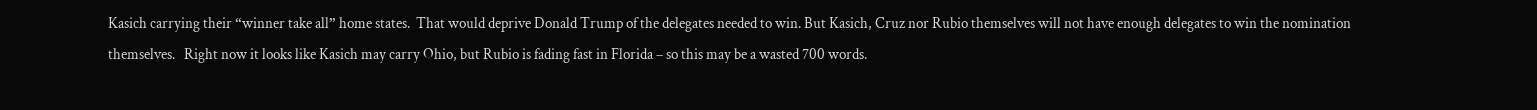Kasich carrying their “winner take all” home states.  That would deprive Donald Trump of the delegates needed to win. But Kasich, Cruz nor Rubio themselves will not have enough delegates to win the nomination themselves.   Right now it looks like Kasich may carry Ohio, but Rubio is fading fast in Florida – so this may be a wasted 700 words.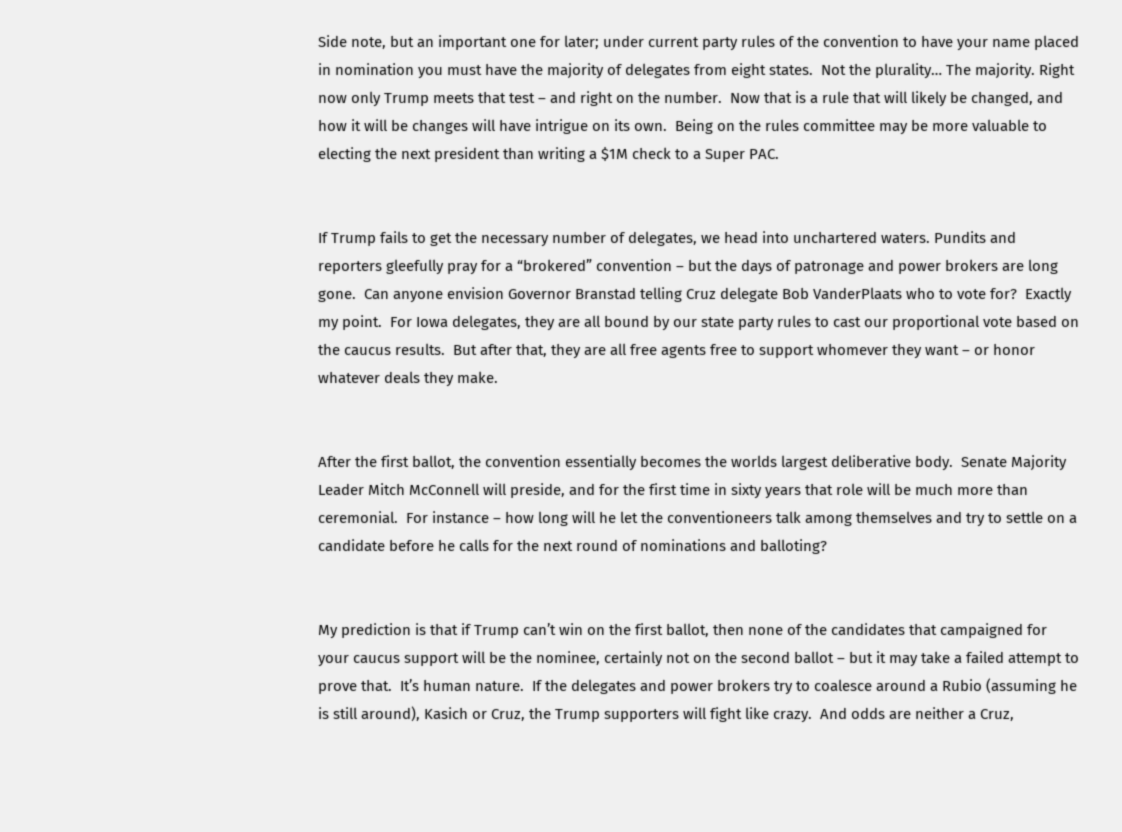Side note, but an important one for later; under current party rules of the convention to have your name placed in nomination you must have the majority of delegates from eight states.  Not the plurality… The majority. Right now only Trump meets that test – and right on the number.  Now that is a rule that will likely be changed, and how it will be changes will have intrigue on its own.  Being on the rules committee may be more valuable to electing the next president than writing a $1M check to a Super PAC.


If Trump fails to get the necessary number of delegates, we head into unchartered waters. Pundits and reporters gleefully pray for a “brokered” convention – but the days of patronage and power brokers are long gone.  Can anyone envision Governor Branstad telling Cruz delegate Bob VanderPlaats who to vote for?  Exactly my point.  For Iowa delegates, they are all bound by our state party rules to cast our proportional vote based on the caucus results.  But after that, they are all free agents free to support whomever they want – or honor whatever deals they make.


After the first ballot, the convention essentially becomes the worlds largest deliberative body.  Senate Majority Leader Mitch McConnell will preside, and for the first time in sixty years that role will be much more than ceremonial.  For instance – how long will he let the conventioneers talk among themselves and try to settle on a candidate before he calls for the next round of nominations and balloting?


My prediction is that if Trump can’t win on the first ballot, then none of the candidates that campaigned for your caucus support will be the nominee, certainly not on the second ballot – but it may take a failed attempt to prove that.  It’s human nature.  If the delegates and power brokers try to coalesce around a Rubio (assuming he is still around), Kasich or Cruz, the Trump supporters will fight like crazy.  And odds are neither a Cruz,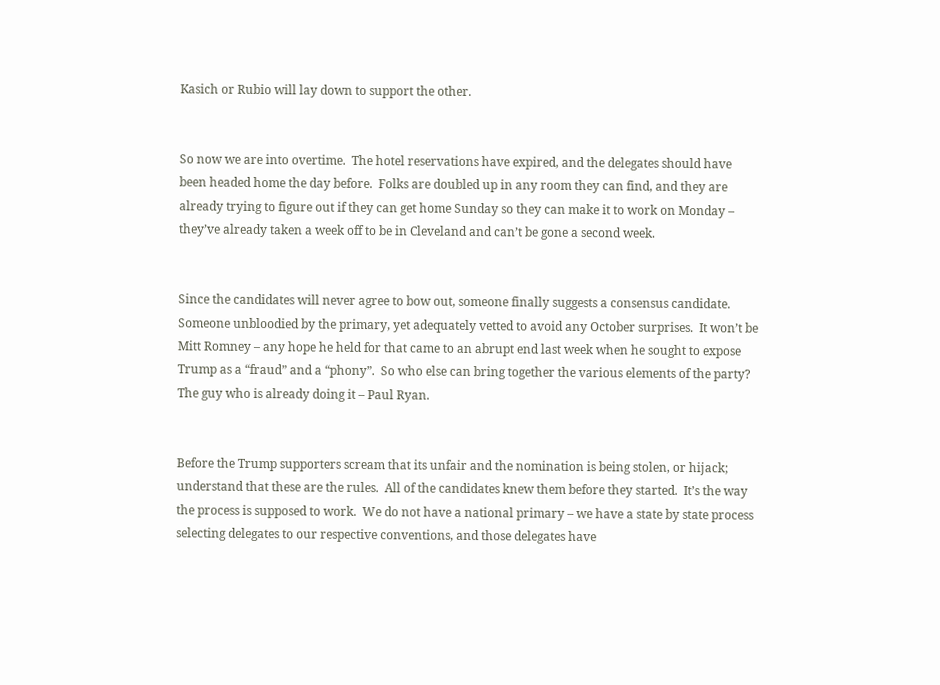Kasich or Rubio will lay down to support the other.


So now we are into overtime.  The hotel reservations have expired, and the delegates should have been headed home the day before.  Folks are doubled up in any room they can find, and they are already trying to figure out if they can get home Sunday so they can make it to work on Monday – they’ve already taken a week off to be in Cleveland and can’t be gone a second week.


Since the candidates will never agree to bow out, someone finally suggests a consensus candidate.  Someone unbloodied by the primary, yet adequately vetted to avoid any October surprises.  It won’t be Mitt Romney – any hope he held for that came to an abrupt end last week when he sought to expose Trump as a “fraud” and a “phony”.  So who else can bring together the various elements of the party?  The guy who is already doing it – Paul Ryan.


Before the Trump supporters scream that its unfair and the nomination is being stolen, or hijack; understand that these are the rules.  All of the candidates knew them before they started.  It’s the way the process is supposed to work.  We do not have a national primary – we have a state by state process selecting delegates to our respective conventions, and those delegates have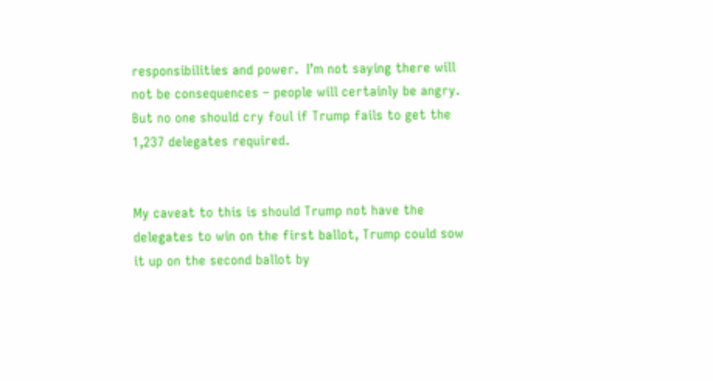responsibilities and power.  I’m not saying there will not be consequences – people will certainly be angry.  But no one should cry foul if Trump fails to get the 1,237 delegates required.


My caveat to this is should Trump not have the delegates to win on the first ballot, Trump could sow it up on the second ballot by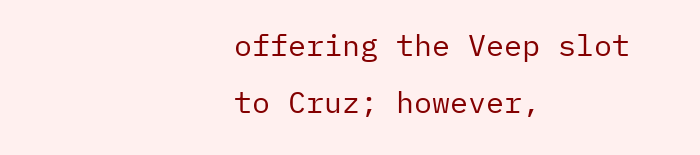offering the Veep slot to Cruz; however,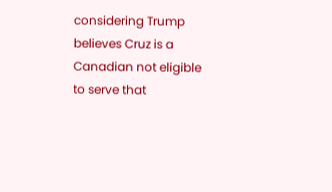considering Trump believes Cruz is a Canadian not eligible to serve that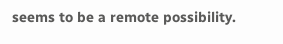seems to be a remote possibility.